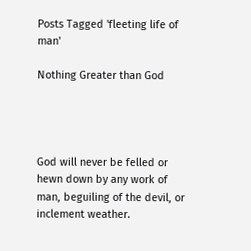Posts Tagged 'fleeting life of man'

Nothing Greater than God




God will never be felled or hewn down by any work of man, beguiling of the devil, or inclement weather.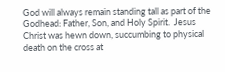God will always remain standing tall as part of the Godhead: Father, Son, and Holy Spirit.  Jesus Christ was hewn down, succumbing to physical death on the cross at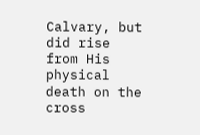Calvary, but did rise from His physical death on the cross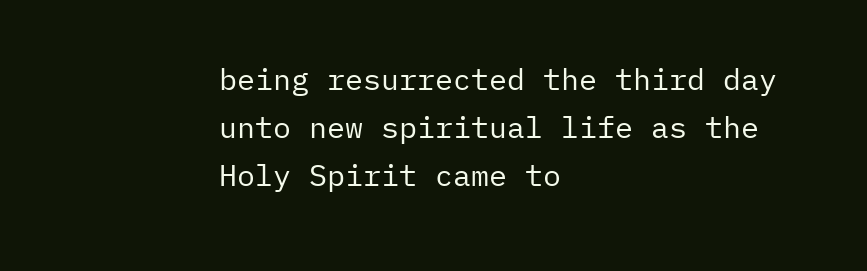being resurrected the third day unto new spiritual life as the Holy Spirit came to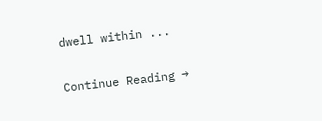dwell within ...

Continue Reading →